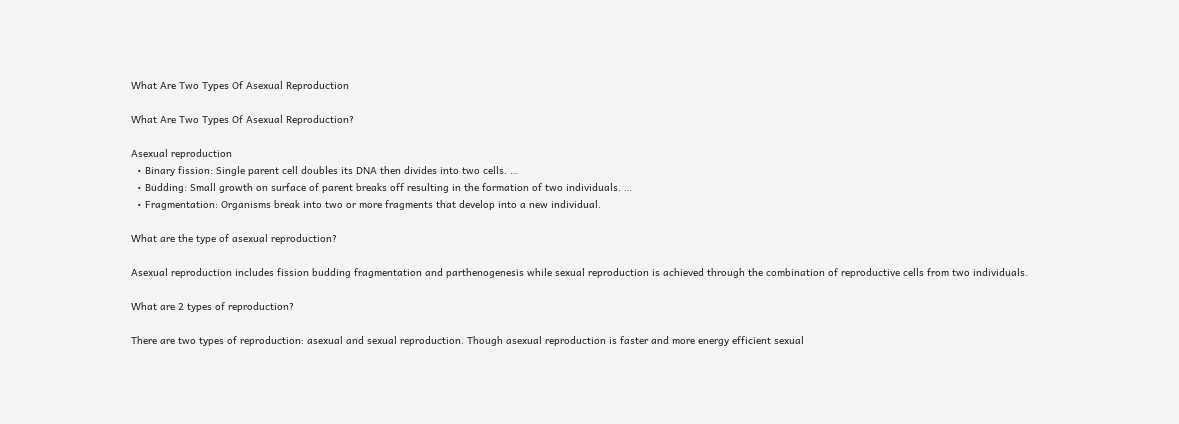What Are Two Types Of Asexual Reproduction

What Are Two Types Of Asexual Reproduction?

Asexual reproduction
  • Binary fission: Single parent cell doubles its DNA then divides into two cells. …
  • Budding: Small growth on surface of parent breaks off resulting in the formation of two individuals. …
  • Fragmentation: Organisms break into two or more fragments that develop into a new individual.

What are the type of asexual reproduction?

Asexual reproduction includes fission budding fragmentation and parthenogenesis while sexual reproduction is achieved through the combination of reproductive cells from two individuals.

What are 2 types of reproduction?

There are two types of reproduction: asexual and sexual reproduction. Though asexual reproduction is faster and more energy efficient sexual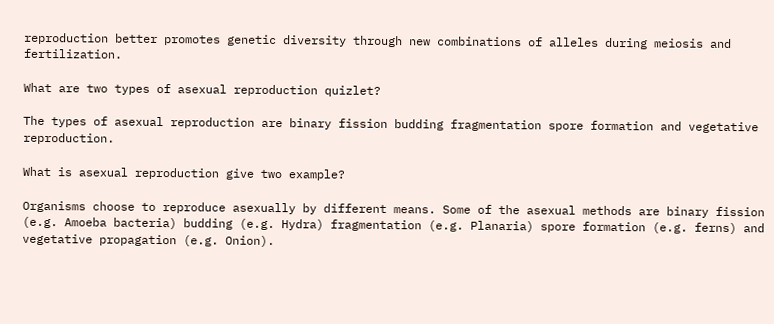reproduction better promotes genetic diversity through new combinations of alleles during meiosis and fertilization.

What are two types of asexual reproduction quizlet?

The types of asexual reproduction are binary fission budding fragmentation spore formation and vegetative reproduction.

What is asexual reproduction give two example?

Organisms choose to reproduce asexually by different means. Some of the asexual methods are binary fission (e.g. Amoeba bacteria) budding (e.g. Hydra) fragmentation (e.g. Planaria) spore formation (e.g. ferns) and vegetative propagation (e.g. Onion).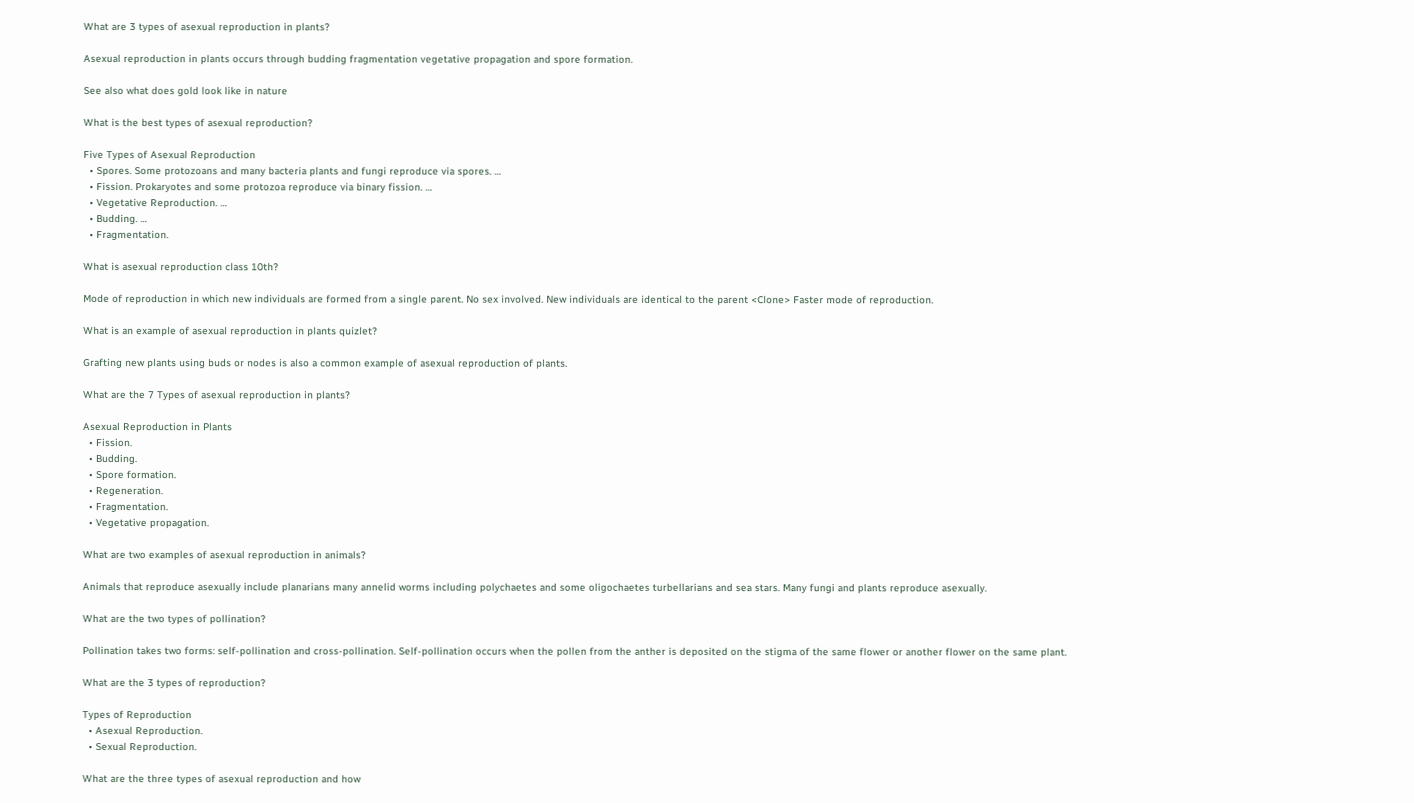What are 3 types of asexual reproduction in plants?

Asexual reproduction in plants occurs through budding fragmentation vegetative propagation and spore formation.

See also what does gold look like in nature

What is the best types of asexual reproduction?

Five Types of Asexual Reproduction
  • Spores. Some protozoans and many bacteria plants and fungi reproduce via spores. …
  • Fission. Prokaryotes and some protozoa reproduce via binary fission. …
  • Vegetative Reproduction. …
  • Budding. …
  • Fragmentation.

What is asexual reproduction class 10th?

Mode of reproduction in which new individuals are formed from a single parent. No sex involved. New individuals are identical to the parent <Clone> Faster mode of reproduction.

What is an example of asexual reproduction in plants quizlet?

Grafting new plants using buds or nodes is also a common example of asexual reproduction of plants.

What are the 7 Types of asexual reproduction in plants?

Asexual Reproduction in Plants
  • Fission.
  • Budding.
  • Spore formation.
  • Regeneration.
  • Fragmentation.
  • Vegetative propagation.

What are two examples of asexual reproduction in animals?

Animals that reproduce asexually include planarians many annelid worms including polychaetes and some oligochaetes turbellarians and sea stars. Many fungi and plants reproduce asexually.

What are the two types of pollination?

Pollination takes two forms: self-pollination and cross-pollination. Self-pollination occurs when the pollen from the anther is deposited on the stigma of the same flower or another flower on the same plant.

What are the 3 types of reproduction?

Types of Reproduction
  • Asexual Reproduction.
  • Sexual Reproduction.

What are the three types of asexual reproduction and how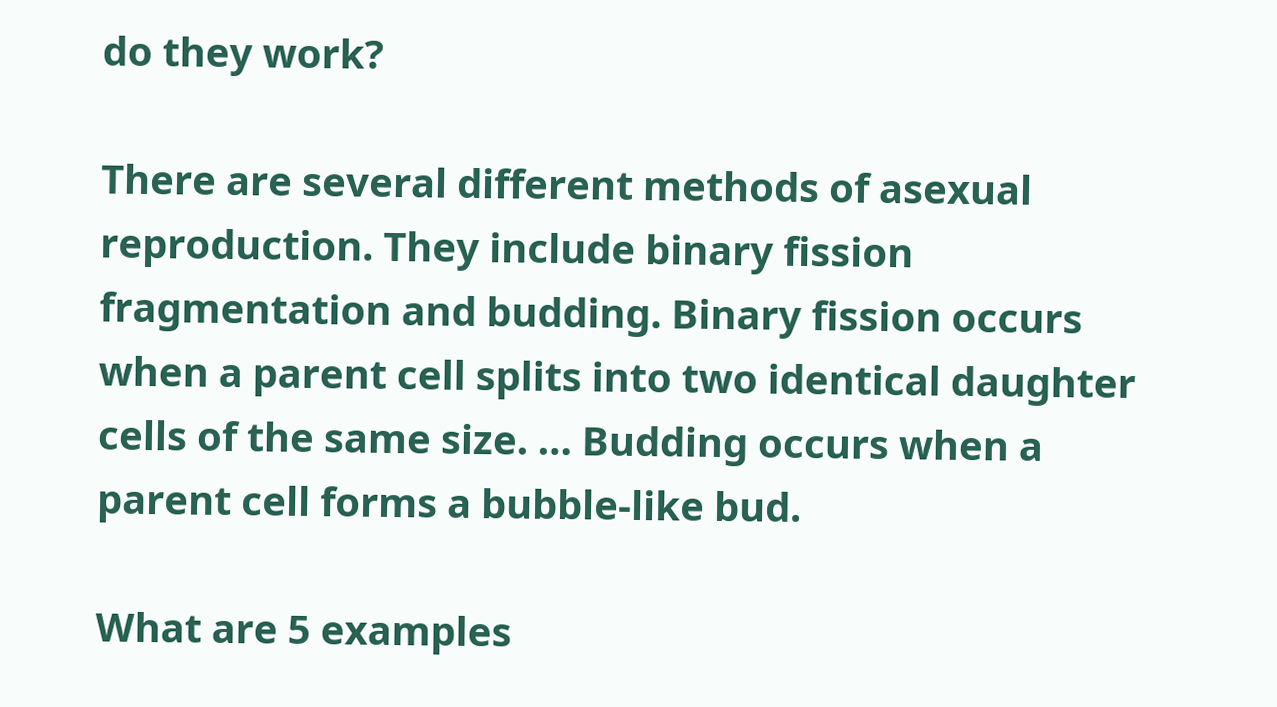do they work?

There are several different methods of asexual reproduction. They include binary fission fragmentation and budding. Binary fission occurs when a parent cell splits into two identical daughter cells of the same size. … Budding occurs when a parent cell forms a bubble-like bud.

What are 5 examples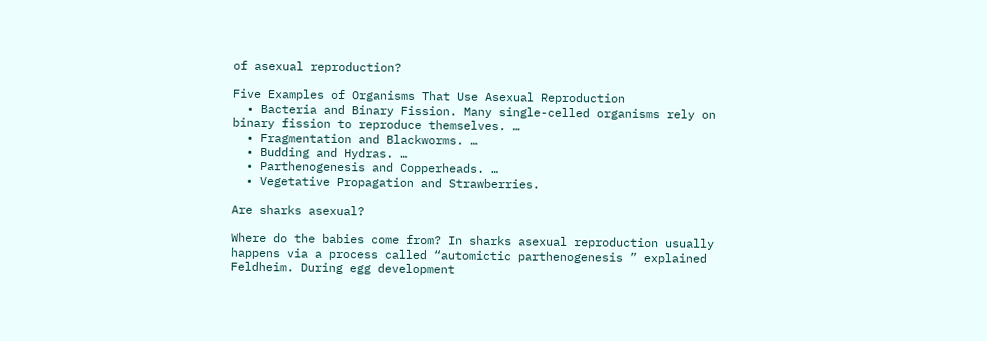of asexual reproduction?

Five Examples of Organisms That Use Asexual Reproduction
  • Bacteria and Binary Fission. Many single-celled organisms rely on binary fission to reproduce themselves. …
  • Fragmentation and Blackworms. …
  • Budding and Hydras. …
  • Parthenogenesis and Copperheads. …
  • Vegetative Propagation and Strawberries.

Are sharks asexual?

Where do the babies come from? In sharks asexual reproduction usually happens via a process called “automictic parthenogenesis ” explained Feldheim. During egg development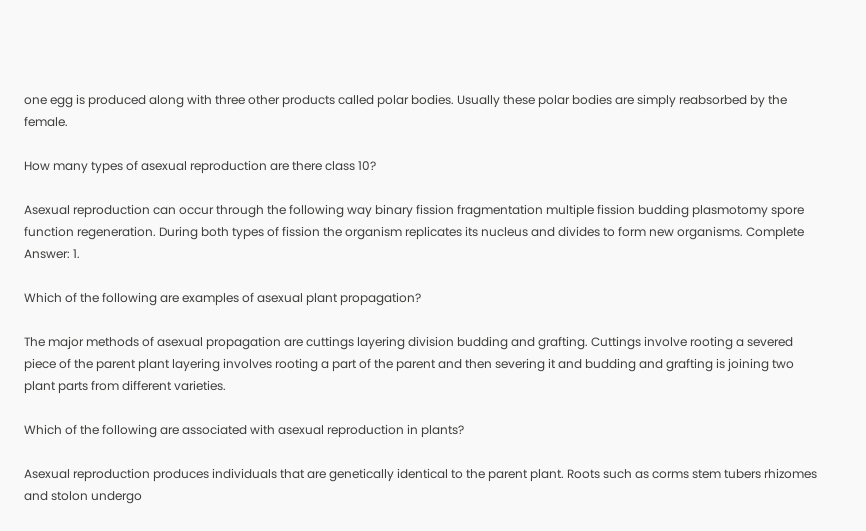one egg is produced along with three other products called polar bodies. Usually these polar bodies are simply reabsorbed by the female.

How many types of asexual reproduction are there class 10?

Asexual reproduction can occur through the following way binary fission fragmentation multiple fission budding plasmotomy spore function regeneration. During both types of fission the organism replicates its nucleus and divides to form new organisms. Complete Answer: 1.

Which of the following are examples of asexual plant propagation?

The major methods of asexual propagation are cuttings layering division budding and grafting. Cuttings involve rooting a severed piece of the parent plant layering involves rooting a part of the parent and then severing it and budding and grafting is joining two plant parts from different varieties.

Which of the following are associated with asexual reproduction in plants?

Asexual reproduction produces individuals that are genetically identical to the parent plant. Roots such as corms stem tubers rhizomes and stolon undergo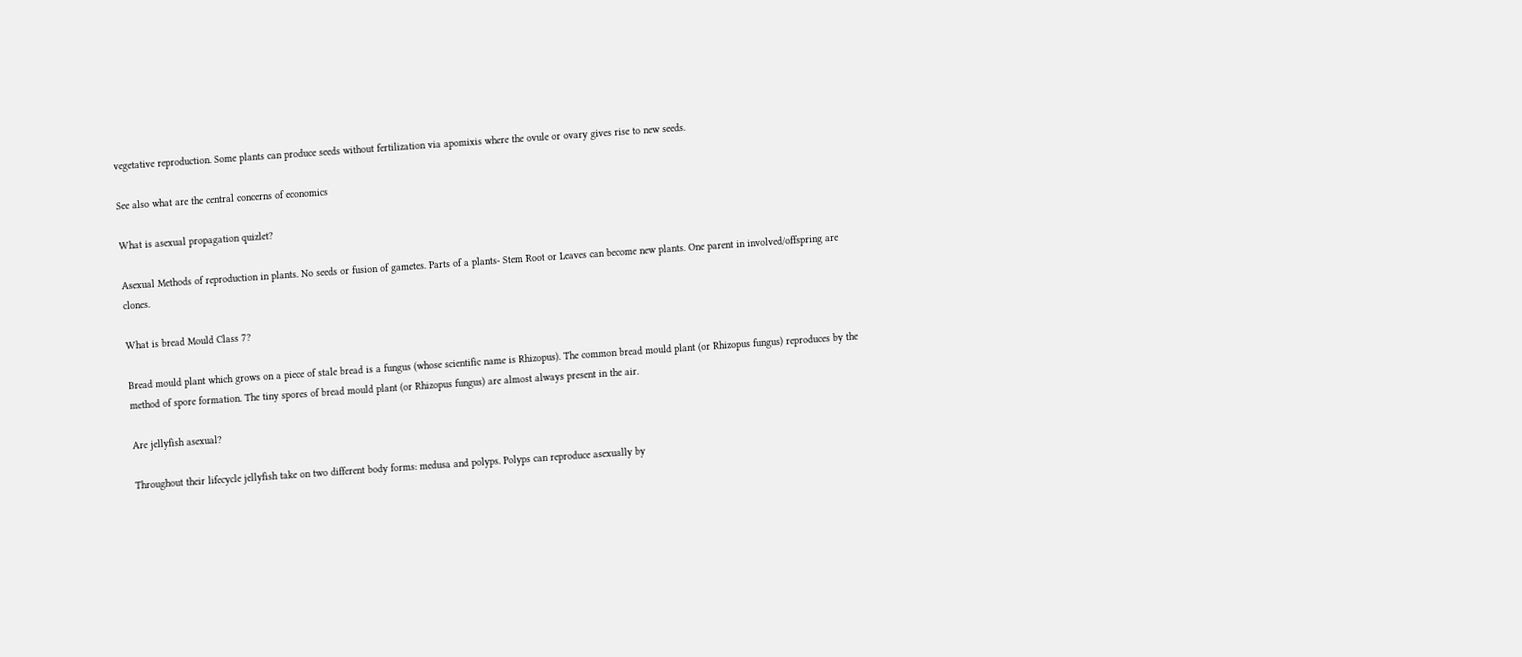vegetative reproduction. Some plants can produce seeds without fertilization via apomixis where the ovule or ovary gives rise to new seeds.

See also what are the central concerns of economics

What is asexual propagation quizlet?

Asexual Methods of reproduction in plants. No seeds or fusion of gametes. Parts of a plants- Stem Root or Leaves can become new plants. One parent in involved/offspring are clones.

What is bread Mould Class 7?

Bread mould plant which grows on a piece of stale bread is a fungus (whose scientific name is Rhizopus). The common bread mould plant (or Rhizopus fungus) reproduces by the method of spore formation. The tiny spores of bread mould plant (or Rhizopus fungus) are almost always present in the air.

Are jellyfish asexual?

Throughout their lifecycle jellyfish take on two different body forms: medusa and polyps. Polyps can reproduce asexually by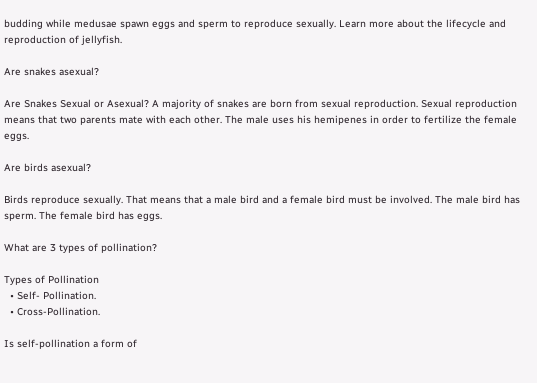budding while medusae spawn eggs and sperm to reproduce sexually. Learn more about the lifecycle and reproduction of jellyfish.

Are snakes asexual?

Are Snakes Sexual or Asexual? A majority of snakes are born from sexual reproduction. Sexual reproduction means that two parents mate with each other. The male uses his hemipenes in order to fertilize the female eggs.

Are birds asexual?

Birds reproduce sexually. That means that a male bird and a female bird must be involved. The male bird has sperm. The female bird has eggs.

What are 3 types of pollination?

Types of Pollination
  • Self- Pollination.
  • Cross-Pollination.

Is self-pollination a form of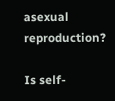asexual reproduction?

Is self-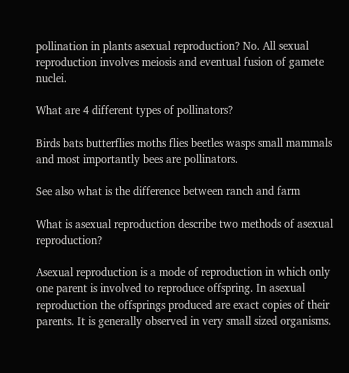pollination in plants asexual reproduction? No. All sexual reproduction involves meiosis and eventual fusion of gamete nuclei.

What are 4 different types of pollinators?

Birds bats butterflies moths flies beetles wasps small mammals and most importantly bees are pollinators.

See also what is the difference between ranch and farm

What is asexual reproduction describe two methods of asexual reproduction?

Asexual reproduction is a mode of reproduction in which only one parent is involved to reproduce offspring. In asexual reproduction the offsprings produced are exact copies of their parents. It is generally observed in very small sized organisms.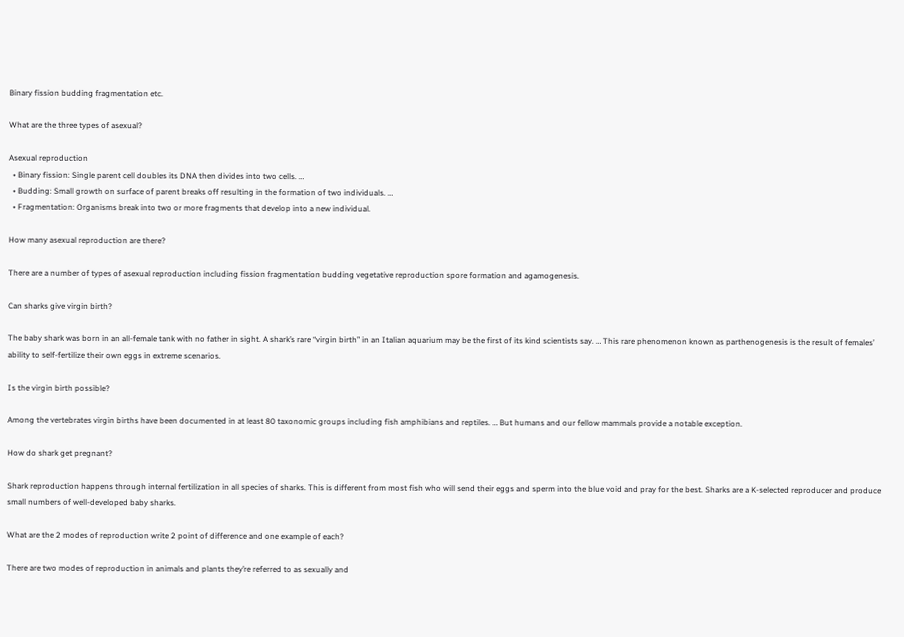Binary fission budding fragmentation etc.

What are the three types of asexual?

Asexual reproduction
  • Binary fission: Single parent cell doubles its DNA then divides into two cells. …
  • Budding: Small growth on surface of parent breaks off resulting in the formation of two individuals. …
  • Fragmentation: Organisms break into two or more fragments that develop into a new individual.

How many asexual reproduction are there?

There are a number of types of asexual reproduction including fission fragmentation budding vegetative reproduction spore formation and agamogenesis.

Can sharks give virgin birth?

The baby shark was born in an all-female tank with no father in sight. A shark’s rare “virgin birth” in an Italian aquarium may be the first of its kind scientists say. … This rare phenomenon known as parthenogenesis is the result of females’ ability to self-fertilize their own eggs in extreme scenarios.

Is the virgin birth possible?

Among the vertebrates virgin births have been documented in at least 80 taxonomic groups including fish amphibians and reptiles. … But humans and our fellow mammals provide a notable exception.

How do shark get pregnant?

Shark reproduction happens through internal fertilization in all species of sharks. This is different from most fish who will send their eggs and sperm into the blue void and pray for the best. Sharks are a K-selected reproducer and produce small numbers of well-developed baby sharks.

What are the 2 modes of reproduction write 2 point of difference and one example of each?

There are two modes of reproduction in animals and plants they’re referred to as sexually and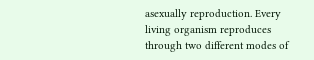asexually reproduction. Every living organism reproduces through two different modes of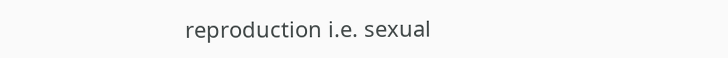reproduction i.e. sexual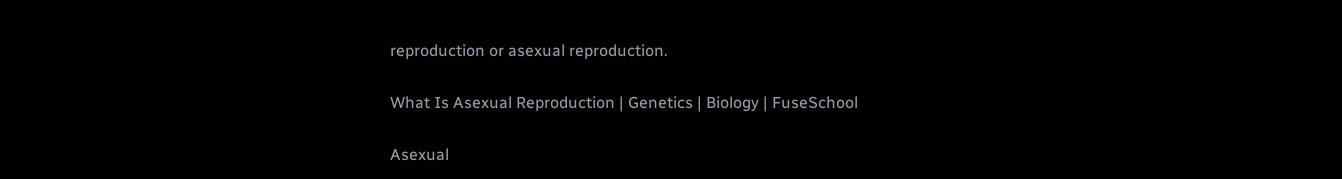reproduction or asexual reproduction.

What Is Asexual Reproduction | Genetics | Biology | FuseSchool

Asexual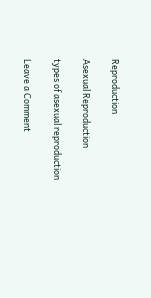Reproduction

Asexual Reproduction

types of asexual reproduction

Leave a Comment